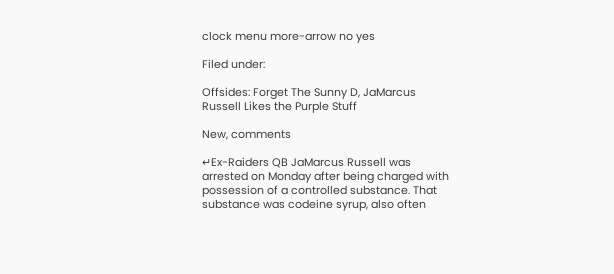clock menu more-arrow no yes

Filed under:

Offsides: Forget The Sunny D, JaMarcus Russell Likes the Purple Stuff

New, comments

↵Ex-Raiders QB JaMarcus Russell was arrested on Monday after being charged with possession of a controlled substance. That substance was codeine syrup, also often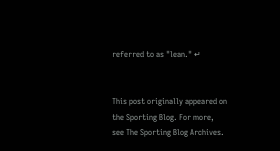referred to as "lean." ↵


This post originally appeared on the Sporting Blog. For more, see The Sporting Blog Archives.